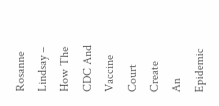Rosanne Lindsay – How The CDC And Vaccine Court Create An Epidemic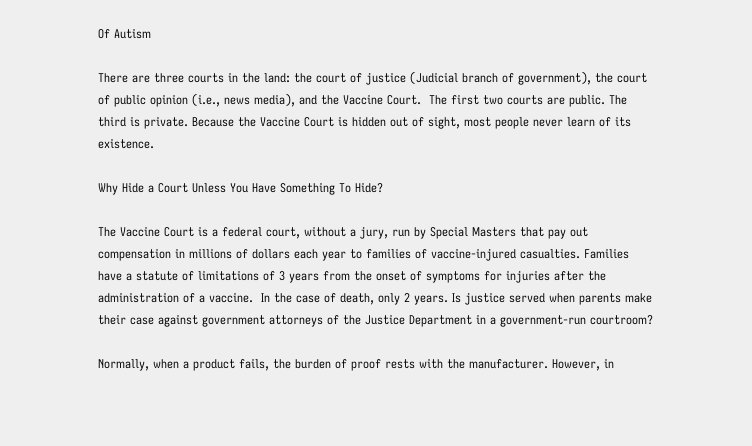Of Autism

There are three courts in the land: the court of justice (Judicial branch of government), the court of public opinion (i.e., news media), and the Vaccine Court.  The first two courts are public. The third is private. Because the Vaccine Court is hidden out of sight, most people never learn of its existence.

Why Hide a Court Unless You Have Something To Hide?

The Vaccine Court is a federal court, without a jury, run by Special Masters that pay out compensation in millions of dollars each year to families of vaccine-injured casualties. Families have a statute of limitations of 3 years from the onset of symptoms for injuries after the administration of a vaccine.  In the case of death, only 2 years. Is justice served when parents make their case against government attorneys of the Justice Department in a government-run courtroom?

Normally, when a product fails, the burden of proof rests with the manufacturer. However, in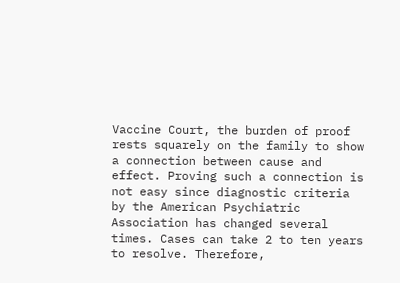Vaccine Court, the burden of proof rests squarely on the family to show a connection between cause and effect. Proving such a connection is not easy since diagnostic criteria by the American Psychiatric Association has changed several times. Cases can take 2 to ten years to resolve. Therefore,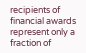recipients of financial awards represent only a fraction of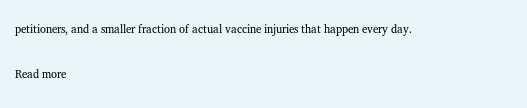petitioners, and a smaller fraction of actual vaccine injuries that happen every day.

Read more